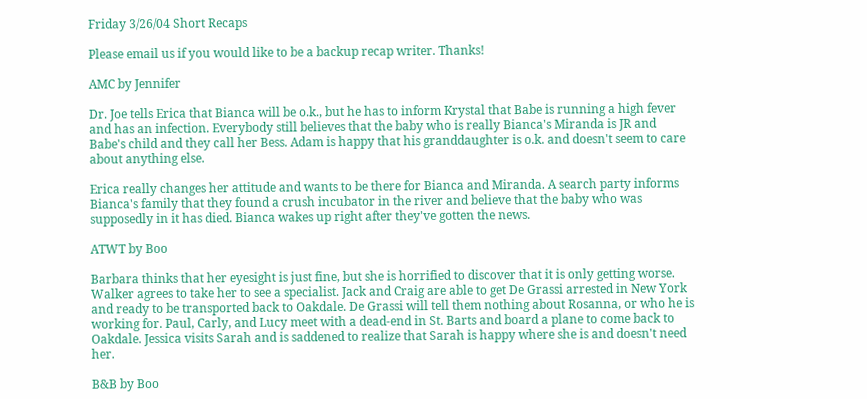Friday 3/26/04 Short Recaps

Please email us if you would like to be a backup recap writer. Thanks!

AMC by Jennifer

Dr. Joe tells Erica that Bianca will be o.k., but he has to inform Krystal that Babe is running a high fever and has an infection. Everybody still believes that the baby who is really Bianca's Miranda is JR and Babe's child and they call her Bess. Adam is happy that his granddaughter is o.k. and doesn't seem to care about anything else.

Erica really changes her attitude and wants to be there for Bianca and Miranda. A search party informs Bianca's family that they found a crush incubator in the river and believe that the baby who was supposedly in it has died. Bianca wakes up right after they've gotten the news.

ATWT by Boo

Barbara thinks that her eyesight is just fine, but she is horrified to discover that it is only getting worse. Walker agrees to take her to see a specialist. Jack and Craig are able to get De Grassi arrested in New York and ready to be transported back to Oakdale. De Grassi will tell them nothing about Rosanna, or who he is working for. Paul, Carly, and Lucy meet with a dead-end in St. Barts and board a plane to come back to Oakdale. Jessica visits Sarah and is saddened to realize that Sarah is happy where she is and doesn't need her.

B&B by Boo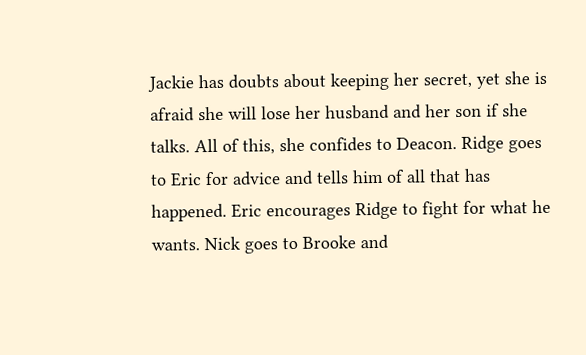Jackie has doubts about keeping her secret, yet she is afraid she will lose her husband and her son if she talks. All of this, she confides to Deacon. Ridge goes to Eric for advice and tells him of all that has happened. Eric encourages Ridge to fight for what he wants. Nick goes to Brooke and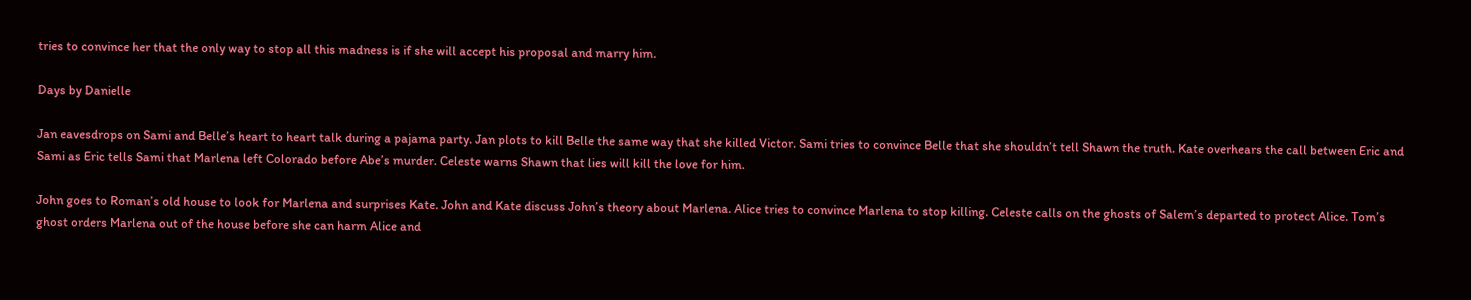tries to convince her that the only way to stop all this madness is if she will accept his proposal and marry him.

Days by Danielle

Jan eavesdrops on Sami and Belle’s heart to heart talk during a pajama party. Jan plots to kill Belle the same way that she killed Victor. Sami tries to convince Belle that she shouldn’t tell Shawn the truth. Kate overhears the call between Eric and Sami as Eric tells Sami that Marlena left Colorado before Abe’s murder. Celeste warns Shawn that lies will kill the love for him.

John goes to Roman’s old house to look for Marlena and surprises Kate. John and Kate discuss John’s theory about Marlena. Alice tries to convince Marlena to stop killing. Celeste calls on the ghosts of Salem’s departed to protect Alice. Tom’s ghost orders Marlena out of the house before she can harm Alice and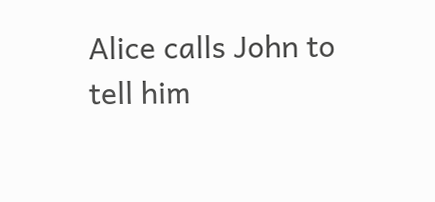Alice calls John to tell him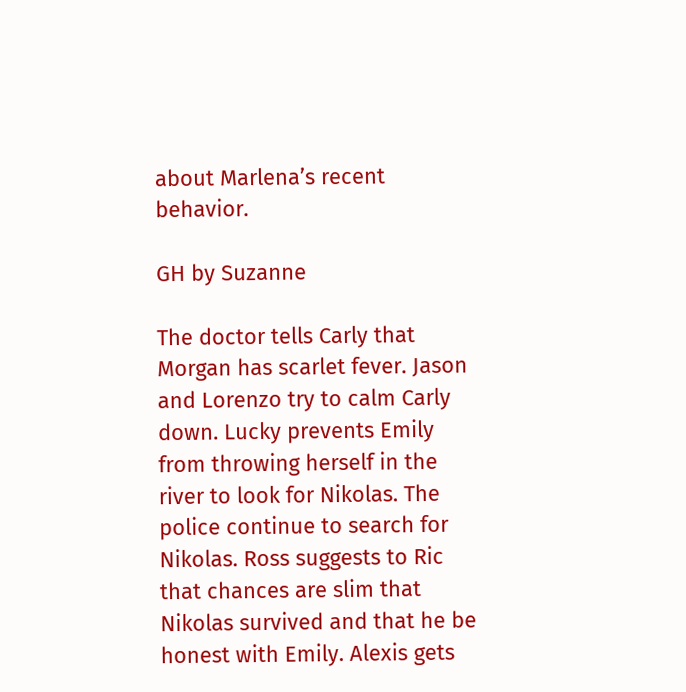about Marlena’s recent behavior.

GH by Suzanne

The doctor tells Carly that Morgan has scarlet fever. Jason and Lorenzo try to calm Carly down. Lucky prevents Emily from throwing herself in the river to look for Nikolas. The police continue to search for Nikolas. Ross suggests to Ric that chances are slim that Nikolas survived and that he be honest with Emily. Alexis gets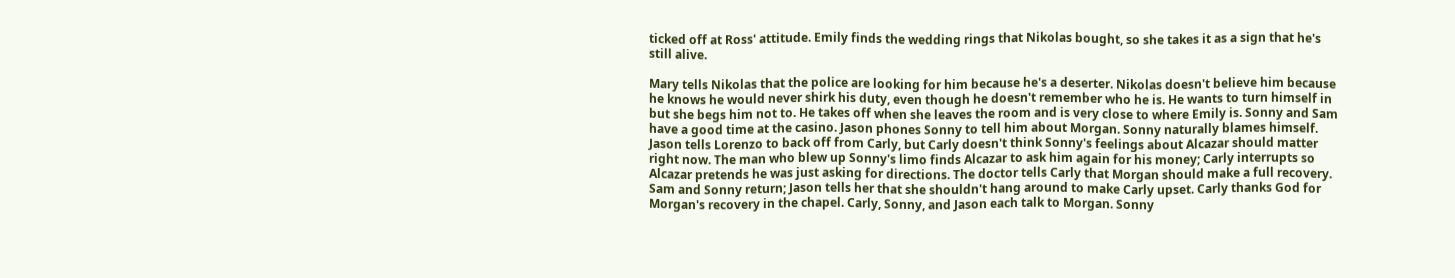ticked off at Ross' attitude. Emily finds the wedding rings that Nikolas bought, so she takes it as a sign that he's still alive.

Mary tells Nikolas that the police are looking for him because he's a deserter. Nikolas doesn't believe him because he knows he would never shirk his duty, even though he doesn't remember who he is. He wants to turn himself in but she begs him not to. He takes off when she leaves the room and is very close to where Emily is. Sonny and Sam have a good time at the casino. Jason phones Sonny to tell him about Morgan. Sonny naturally blames himself. Jason tells Lorenzo to back off from Carly, but Carly doesn't think Sonny's feelings about Alcazar should matter right now. The man who blew up Sonny's limo finds Alcazar to ask him again for his money; Carly interrupts so Alcazar pretends he was just asking for directions. The doctor tells Carly that Morgan should make a full recovery. Sam and Sonny return; Jason tells her that she shouldn't hang around to make Carly upset. Carly thanks God for Morgan's recovery in the chapel. Carly, Sonny, and Jason each talk to Morgan. Sonny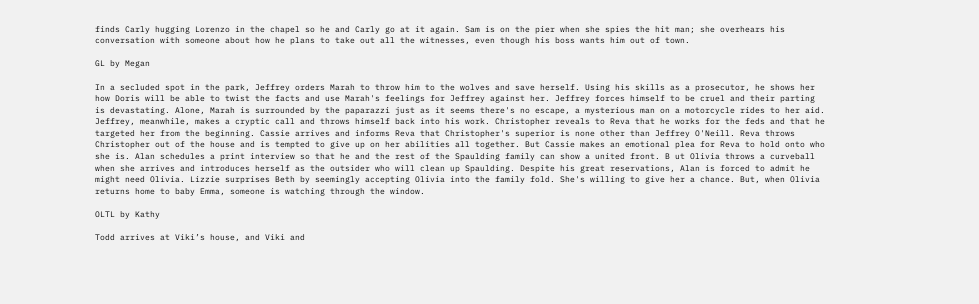finds Carly hugging Lorenzo in the chapel so he and Carly go at it again. Sam is on the pier when she spies the hit man; she overhears his conversation with someone about how he plans to take out all the witnesses, even though his boss wants him out of town.

GL by Megan

In a secluded spot in the park, Jeffrey orders Marah to throw him to the wolves and save herself. Using his skills as a prosecutor, he shows her how Doris will be able to twist the facts and use Marah's feelings for Jeffrey against her. Jeffrey forces himself to be cruel and their parting is devastating. Alone, Marah is surrounded by the paparazzi just as it seems there's no escape, a mysterious man on a motorcycle rides to her aid. Jeffrey, meanwhile, makes a cryptic call and throws himself back into his work. Christopher reveals to Reva that he works for the feds and that he targeted her from the beginning. Cassie arrives and informs Reva that Christopher's superior is none other than Jeffrey O'Neill. Reva throws Christopher out of the house and is tempted to give up on her abilities all together. But Cassie makes an emotional plea for Reva to hold onto who she is. Alan schedules a print interview so that he and the rest of the Spaulding family can show a united front. B ut Olivia throws a curveball when she arrives and introduces herself as the outsider who will clean up Spaulding. Despite his great reservations, Alan is forced to admit he might need Olivia. Lizzie surprises Beth by seemingly accepting Olivia into the family fold. She's willing to give her a chance. But, when Olivia returns home to baby Emma, someone is watching through the window.

OLTL by Kathy

Todd arrives at Viki’s house, and Viki and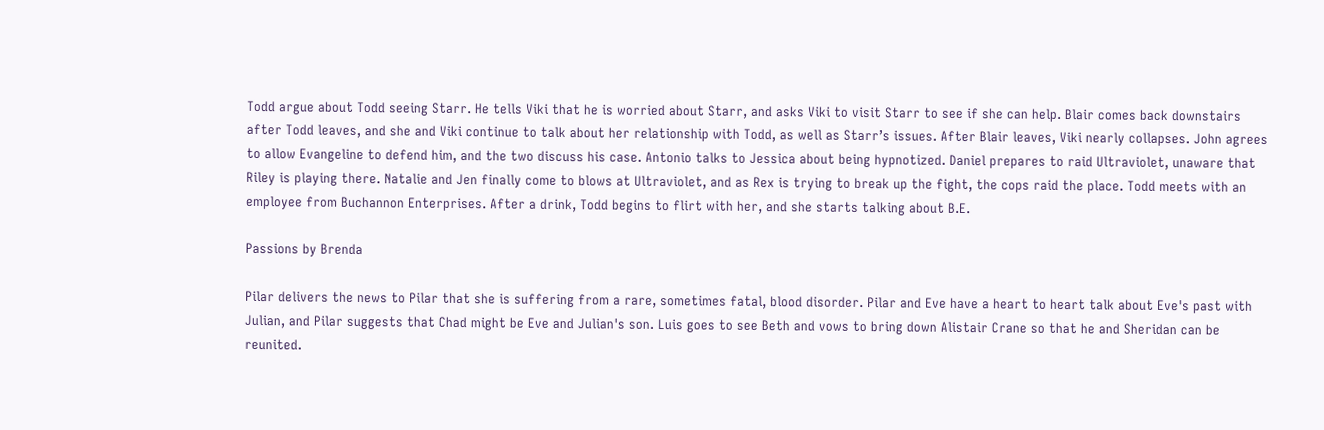Todd argue about Todd seeing Starr. He tells Viki that he is worried about Starr, and asks Viki to visit Starr to see if she can help. Blair comes back downstairs after Todd leaves, and she and Viki continue to talk about her relationship with Todd, as well as Starr’s issues. After Blair leaves, Viki nearly collapses. John agrees to allow Evangeline to defend him, and the two discuss his case. Antonio talks to Jessica about being hypnotized. Daniel prepares to raid Ultraviolet, unaware that Riley is playing there. Natalie and Jen finally come to blows at Ultraviolet, and as Rex is trying to break up the fight, the cops raid the place. Todd meets with an employee from Buchannon Enterprises. After a drink, Todd begins to flirt with her, and she starts talking about B.E.

Passions by Brenda

Pilar delivers the news to Pilar that she is suffering from a rare, sometimes fatal, blood disorder. Pilar and Eve have a heart to heart talk about Eve's past with Julian, and Pilar suggests that Chad might be Eve and Julian's son. Luis goes to see Beth and vows to bring down Alistair Crane so that he and Sheridan can be reunited.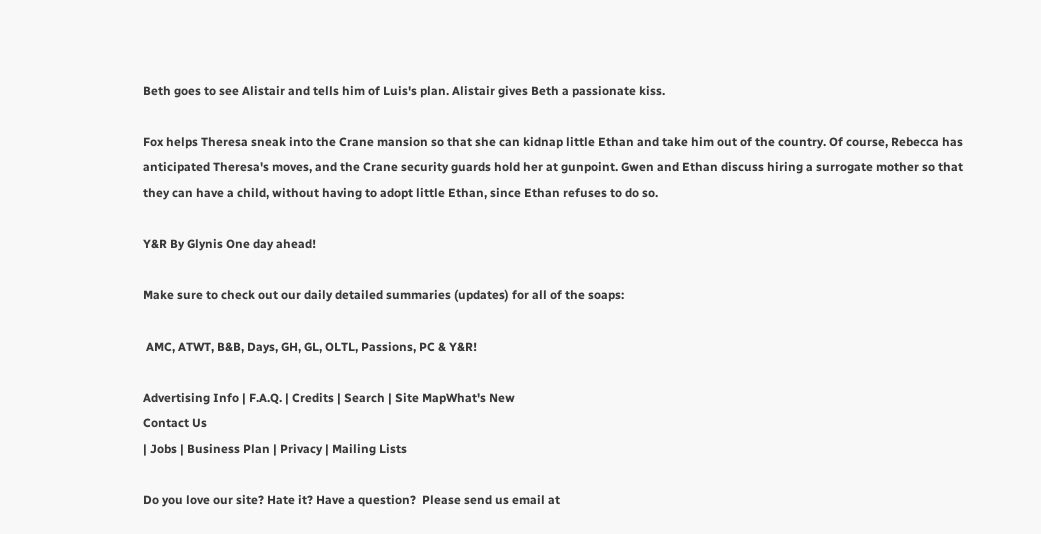Beth goes to see Alistair and tells him of Luis's plan. Alistair gives Beth a passionate kiss.

Fox helps Theresa sneak into the Crane mansion so that she can kidnap little Ethan and take him out of the country. Of course, Rebecca has anticipated Theresa's moves, and the Crane security guards hold her at gunpoint. Gwen and Ethan discuss hiring a surrogate mother so that they can have a child, without having to adopt little Ethan, since Ethan refuses to do so.

Y&R By Glynis One day ahead!

Make sure to check out our daily detailed summaries (updates) for all of the soaps:

 AMC, ATWT, B&B, Days, GH, GL, OLTL, Passions, PC & Y&R!

Advertising Info | F.A.Q. | Credits | Search | Site MapWhat's New
Contact Us
| Jobs | Business Plan | Privacy | Mailing Lists

Do you love our site? Hate it? Have a question?  Please send us email at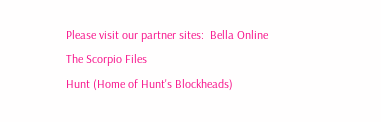Please visit our partner sites:  Bella Online
The Scorpio Files
Hunt (Home of Hunt's Blockheads)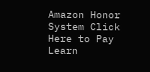Amazon Honor System Click Here to Pay Learn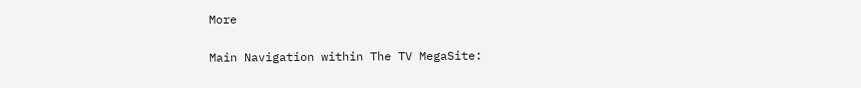More

Main Navigation within The TV MegaSite: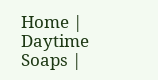Home | Daytime Soaps |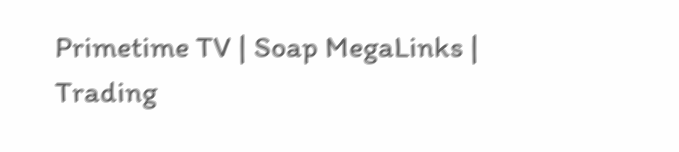Primetime TV | Soap MegaLinks | Trading